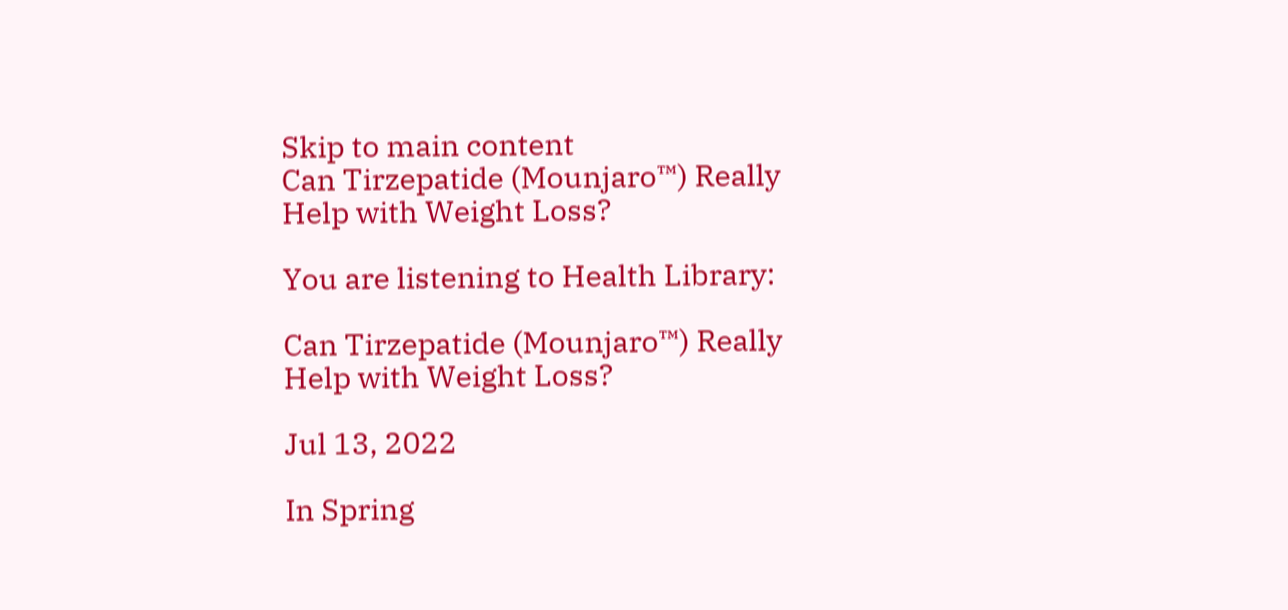Skip to main content
Can Tirzepatide (Mounjaro™) Really Help with Weight Loss?

You are listening to Health Library:

Can Tirzepatide (Mounjaro™) Really Help with Weight Loss?

Jul 13, 2022

In Spring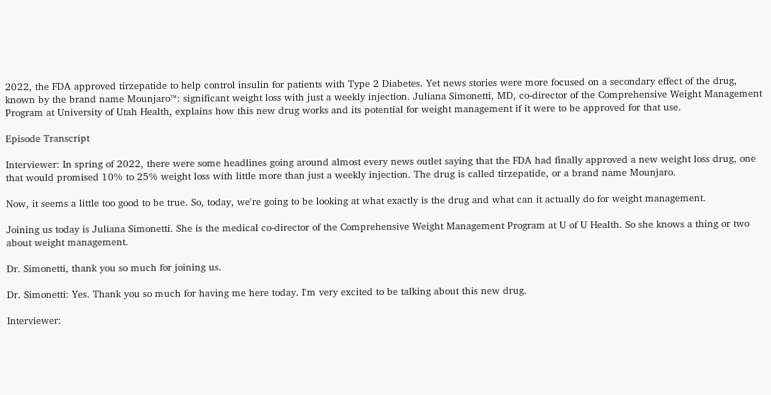2022, the FDA approved tirzepatide to help control insulin for patients with Type 2 Diabetes. Yet news stories were more focused on a secondary effect of the drug, known by the brand name Mounjaro™: significant weight loss with just a weekly injection. Juliana Simonetti, MD, co-director of the Comprehensive Weight Management Program at University of Utah Health, explains how this new drug works and its potential for weight management if it were to be approved for that use.

Episode Transcript

Interviewer: In spring of 2022, there were some headlines going around almost every news outlet saying that the FDA had finally approved a new weight loss drug, one that would promised 10% to 25% weight loss with little more than just a weekly injection. The drug is called tirzepatide, or a brand name Mounjaro.

Now, it seems a little too good to be true. So, today, we're going to be looking at what exactly is the drug and what can it actually do for weight management.

Joining us today is Juliana Simonetti. She is the medical co-director of the Comprehensive Weight Management Program at U of U Health. So she knows a thing or two about weight management.

Dr. Simonetti, thank you so much for joining us.

Dr. Simonetti: Yes. Thank you so much for having me here today. I'm very excited to be talking about this new drug.

Interviewer: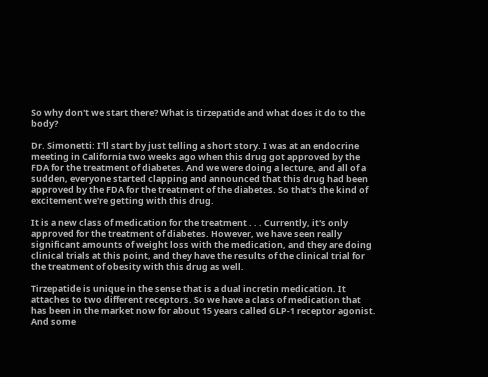So why don't we start there? What is tirzepatide and what does it do to the body?

Dr. Simonetti: I'll start by just telling a short story. I was at an endocrine meeting in California two weeks ago when this drug got approved by the FDA for the treatment of diabetes. And we were doing a lecture, and all of a sudden, everyone started clapping and announced that this drug had been approved by the FDA for the treatment of the diabetes. So that's the kind of excitement we're getting with this drug.

It is a new class of medication for the treatment . . . Currently, it's only approved for the treatment of diabetes. However, we have seen really significant amounts of weight loss with the medication, and they are doing clinical trials at this point, and they have the results of the clinical trial for the treatment of obesity with this drug as well.

Tirzepatide is unique in the sense that is a dual incretin medication. It attaches to two different receptors. So we have a class of medication that has been in the market now for about 15 years called GLP-1 receptor agonist. And some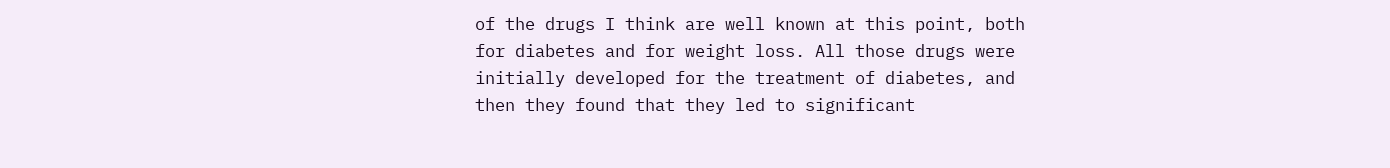of the drugs I think are well known at this point, both for diabetes and for weight loss. All those drugs were initially developed for the treatment of diabetes, and then they found that they led to significant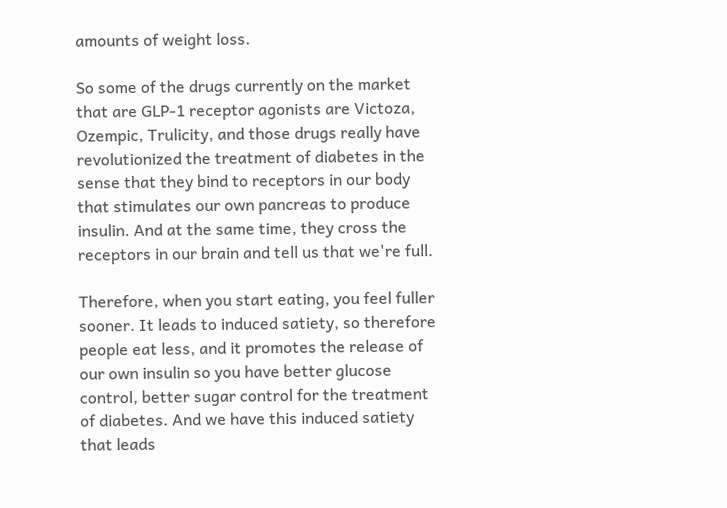amounts of weight loss.

So some of the drugs currently on the market that are GLP-1 receptor agonists are Victoza, Ozempic, Trulicity, and those drugs really have revolutionized the treatment of diabetes in the sense that they bind to receptors in our body that stimulates our own pancreas to produce insulin. And at the same time, they cross the receptors in our brain and tell us that we're full.

Therefore, when you start eating, you feel fuller sooner. It leads to induced satiety, so therefore people eat less, and it promotes the release of our own insulin so you have better glucose control, better sugar control for the treatment of diabetes. And we have this induced satiety that leads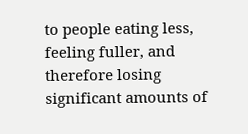to people eating less, feeling fuller, and therefore losing significant amounts of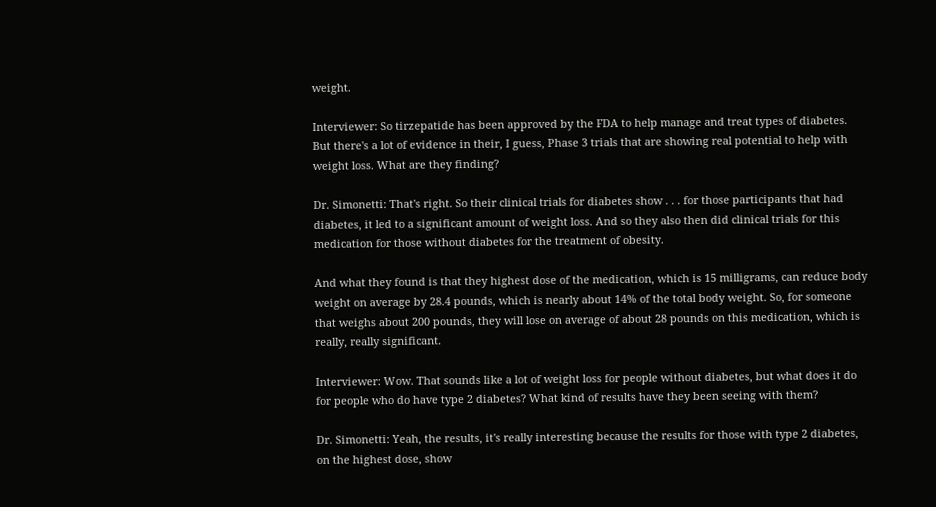weight.

Interviewer: So tirzepatide has been approved by the FDA to help manage and treat types of diabetes. But there's a lot of evidence in their, I guess, Phase 3 trials that are showing real potential to help with weight loss. What are they finding?

Dr. Simonetti: That's right. So their clinical trials for diabetes show . . . for those participants that had diabetes, it led to a significant amount of weight loss. And so they also then did clinical trials for this medication for those without diabetes for the treatment of obesity.

And what they found is that they highest dose of the medication, which is 15 milligrams, can reduce body weight on average by 28.4 pounds, which is nearly about 14% of the total body weight. So, for someone that weighs about 200 pounds, they will lose on average of about 28 pounds on this medication, which is really, really significant.

Interviewer: Wow. That sounds like a lot of weight loss for people without diabetes, but what does it do for people who do have type 2 diabetes? What kind of results have they been seeing with them?

Dr. Simonetti: Yeah, the results, it's really interesting because the results for those with type 2 diabetes, on the highest dose, show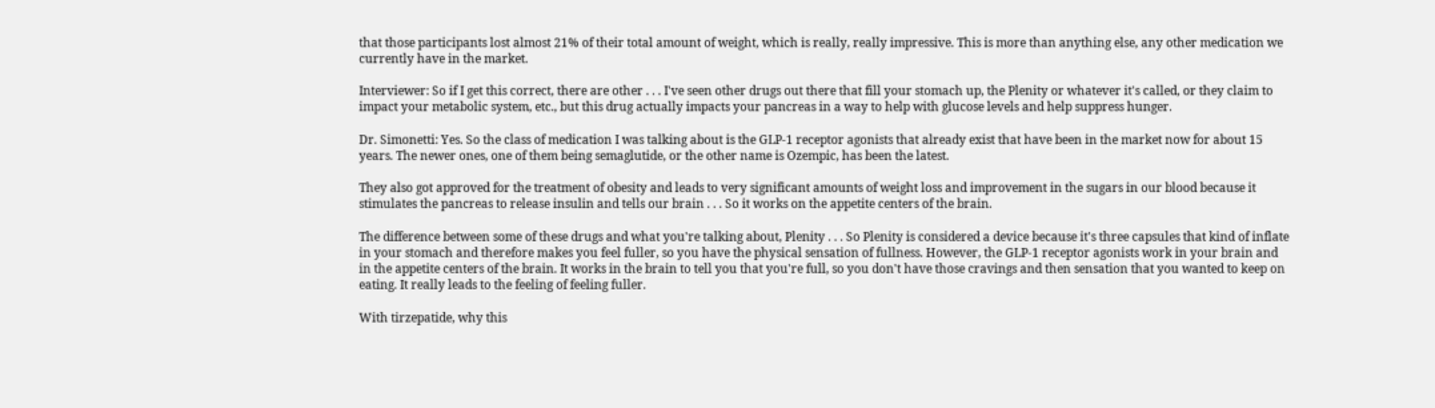that those participants lost almost 21% of their total amount of weight, which is really, really impressive. This is more than anything else, any other medication we currently have in the market.

Interviewer: So if I get this correct, there are other . . . I've seen other drugs out there that fill your stomach up, the Plenity or whatever it's called, or they claim to impact your metabolic system, etc., but this drug actually impacts your pancreas in a way to help with glucose levels and help suppress hunger.

Dr. Simonetti: Yes. So the class of medication I was talking about is the GLP-1 receptor agonists that already exist that have been in the market now for about 15 years. The newer ones, one of them being semaglutide, or the other name is Ozempic, has been the latest.

They also got approved for the treatment of obesity and leads to very significant amounts of weight loss and improvement in the sugars in our blood because it stimulates the pancreas to release insulin and tells our brain . . . So it works on the appetite centers of the brain.

The difference between some of these drugs and what you're talking about, Plenity . . . So Plenity is considered a device because it's three capsules that kind of inflate in your stomach and therefore makes you feel fuller, so you have the physical sensation of fullness. However, the GLP-1 receptor agonists work in your brain and in the appetite centers of the brain. It works in the brain to tell you that you're full, so you don't have those cravings and then sensation that you wanted to keep on eating. It really leads to the feeling of feeling fuller.

With tirzepatide, why this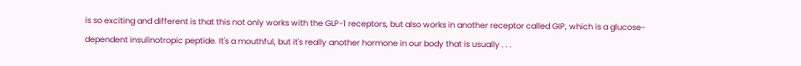is so exciting and different is that this not only works with the GLP-1 receptors, but also works in another receptor called GIP, which is a glucose-dependent insulinotropic peptide. It's a mouthful, but it's really another hormone in our body that is usually . . .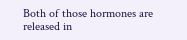Both of those hormones are released in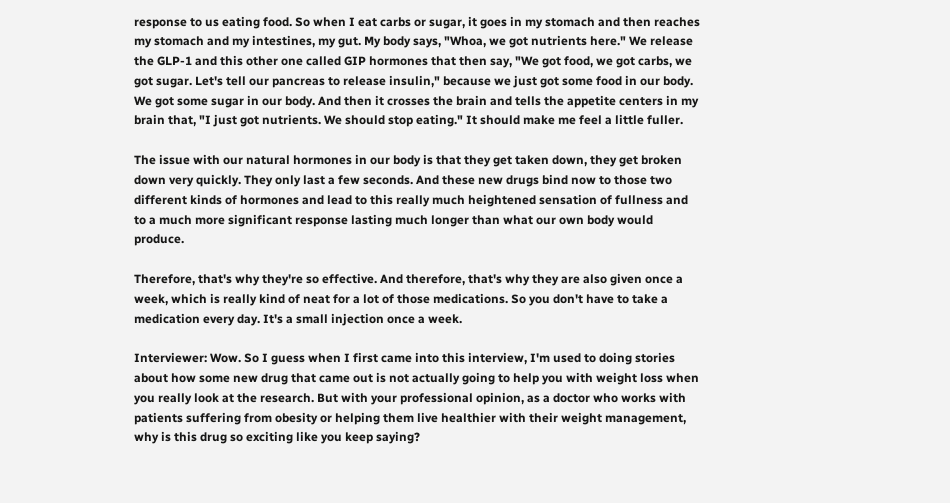response to us eating food. So when I eat carbs or sugar, it goes in my stomach and then reaches my stomach and my intestines, my gut. My body says, "Whoa, we got nutrients here." We release the GLP-1 and this other one called GIP hormones that then say, "We got food, we got carbs, we got sugar. Let's tell our pancreas to release insulin," because we just got some food in our body. We got some sugar in our body. And then it crosses the brain and tells the appetite centers in my brain that, "I just got nutrients. We should stop eating." It should make me feel a little fuller.

The issue with our natural hormones in our body is that they get taken down, they get broken down very quickly. They only last a few seconds. And these new drugs bind now to those two different kinds of hormones and lead to this really much heightened sensation of fullness and to a much more significant response lasting much longer than what our own body would produce.

Therefore, that's why they're so effective. And therefore, that's why they are also given once a week, which is really kind of neat for a lot of those medications. So you don't have to take a medication every day. It's a small injection once a week.

Interviewer: Wow. So I guess when I first came into this interview, I'm used to doing stories about how some new drug that came out is not actually going to help you with weight loss when you really look at the research. But with your professional opinion, as a doctor who works with patients suffering from obesity or helping them live healthier with their weight management, why is this drug so exciting like you keep saying?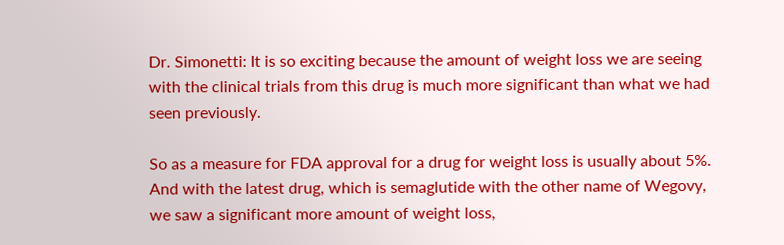Dr. Simonetti: It is so exciting because the amount of weight loss we are seeing with the clinical trials from this drug is much more significant than what we had seen previously.

So as a measure for FDA approval for a drug for weight loss is usually about 5%. And with the latest drug, which is semaglutide with the other name of Wegovy, we saw a significant more amount of weight loss,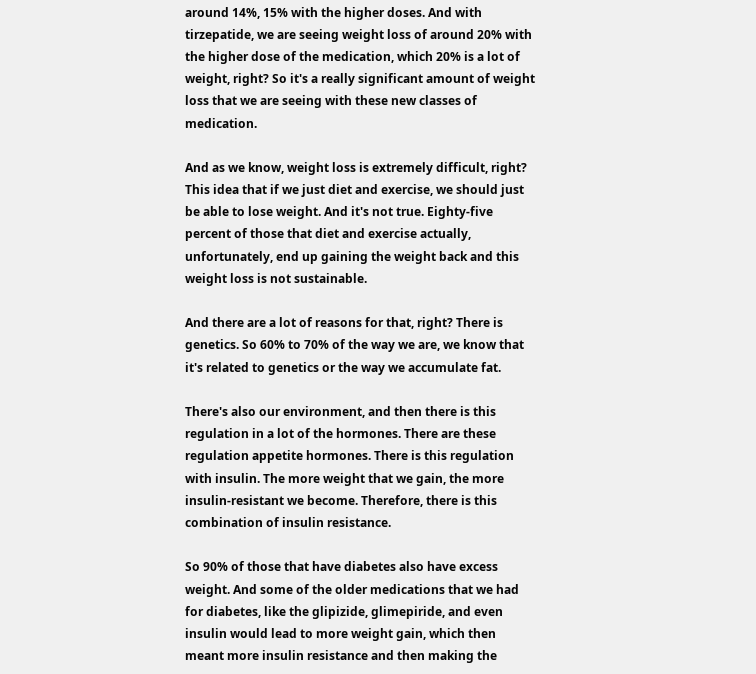around 14%, 15% with the higher doses. And with tirzepatide, we are seeing weight loss of around 20% with the higher dose of the medication, which 20% is a lot of weight, right? So it's a really significant amount of weight loss that we are seeing with these new classes of medication.

And as we know, weight loss is extremely difficult, right? This idea that if we just diet and exercise, we should just be able to lose weight. And it's not true. Eighty-five percent of those that diet and exercise actually, unfortunately, end up gaining the weight back and this weight loss is not sustainable.

And there are a lot of reasons for that, right? There is genetics. So 60% to 70% of the way we are, we know that it's related to genetics or the way we accumulate fat.

There's also our environment, and then there is this regulation in a lot of the hormones. There are these regulation appetite hormones. There is this regulation with insulin. The more weight that we gain, the more insulin-resistant we become. Therefore, there is this combination of insulin resistance.

So 90% of those that have diabetes also have excess weight. And some of the older medications that we had for diabetes, like the glipizide, glimepiride, and even insulin would lead to more weight gain, which then meant more insulin resistance and then making the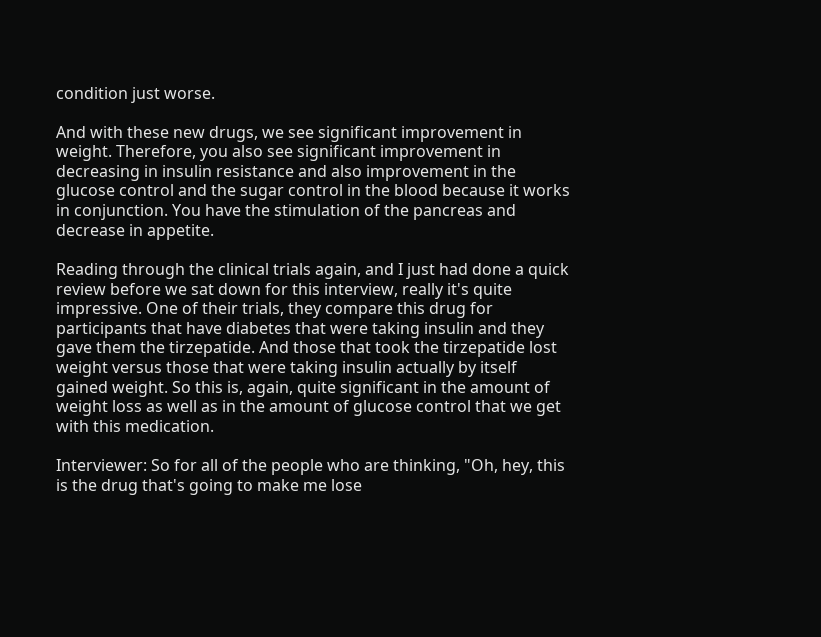condition just worse.

And with these new drugs, we see significant improvement in weight. Therefore, you also see significant improvement in decreasing in insulin resistance and also improvement in the glucose control and the sugar control in the blood because it works in conjunction. You have the stimulation of the pancreas and decrease in appetite.

Reading through the clinical trials again, and I just had done a quick review before we sat down for this interview, really it's quite impressive. One of their trials, they compare this drug for participants that have diabetes that were taking insulin and they gave them the tirzepatide. And those that took the tirzepatide lost weight versus those that were taking insulin actually by itself gained weight. So this is, again, quite significant in the amount of weight loss as well as in the amount of glucose control that we get with this medication.

Interviewer: So for all of the people who are thinking, "Oh, hey, this is the drug that's going to make me lose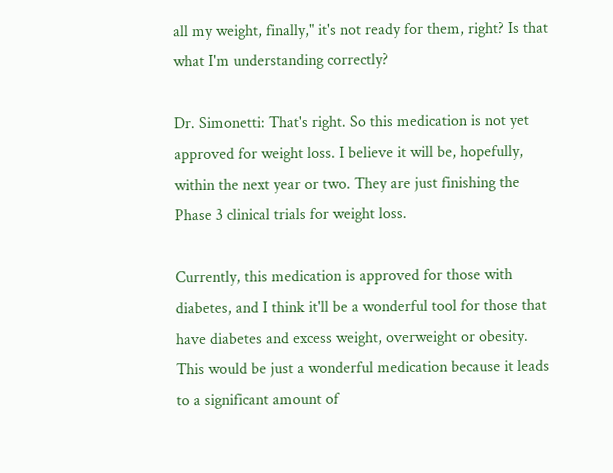all my weight, finally," it's not ready for them, right? Is that what I'm understanding correctly?

Dr. Simonetti: That's right. So this medication is not yet approved for weight loss. I believe it will be, hopefully, within the next year or two. They are just finishing the Phase 3 clinical trials for weight loss.

Currently, this medication is approved for those with diabetes, and I think it'll be a wonderful tool for those that have diabetes and excess weight, overweight or obesity. This would be just a wonderful medication because it leads to a significant amount of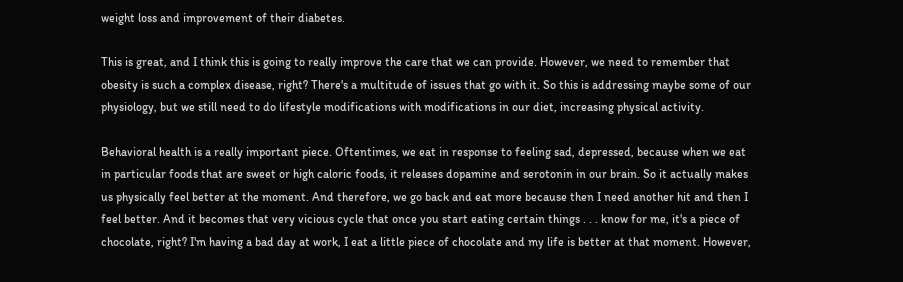weight loss and improvement of their diabetes.

This is great, and I think this is going to really improve the care that we can provide. However, we need to remember that obesity is such a complex disease, right? There's a multitude of issues that go with it. So this is addressing maybe some of our physiology, but we still need to do lifestyle modifications with modifications in our diet, increasing physical activity.

Behavioral health is a really important piece. Oftentimes, we eat in response to feeling sad, depressed, because when we eat in particular foods that are sweet or high caloric foods, it releases dopamine and serotonin in our brain. So it actually makes us physically feel better at the moment. And therefore, we go back and eat more because then I need another hit and then I feel better. And it becomes that very vicious cycle that once you start eating certain things . . . know for me, it's a piece of chocolate, right? I'm having a bad day at work, I eat a little piece of chocolate and my life is better at that moment. However,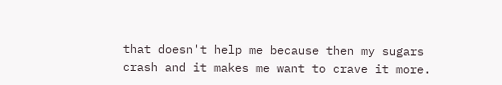that doesn't help me because then my sugars crash and it makes me want to crave it more.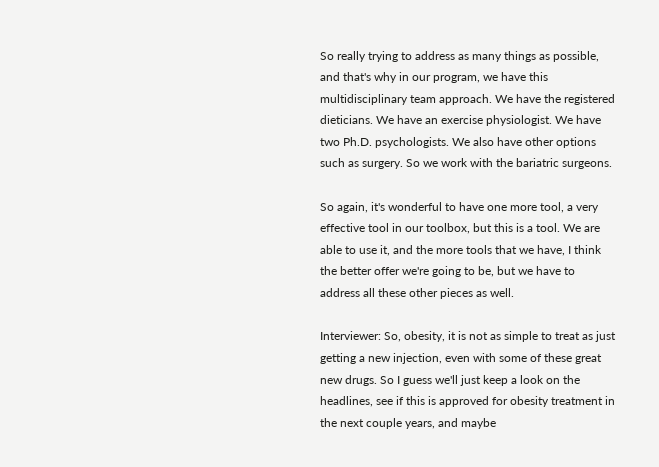So really trying to address as many things as possible, and that's why in our program, we have this multidisciplinary team approach. We have the registered dieticians. We have an exercise physiologist. We have two Ph.D. psychologists. We also have other options such as surgery. So we work with the bariatric surgeons.

So again, it's wonderful to have one more tool, a very effective tool in our toolbox, but this is a tool. We are able to use it, and the more tools that we have, I think the better offer we're going to be, but we have to address all these other pieces as well.

Interviewer: So, obesity, it is not as simple to treat as just getting a new injection, even with some of these great new drugs. So I guess we'll just keep a look on the headlines, see if this is approved for obesity treatment in the next couple years, and maybe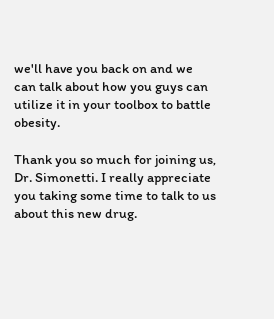we'll have you back on and we can talk about how you guys can utilize it in your toolbox to battle obesity.

Thank you so much for joining us, Dr. Simonetti. I really appreciate you taking some time to talk to us about this new drug.